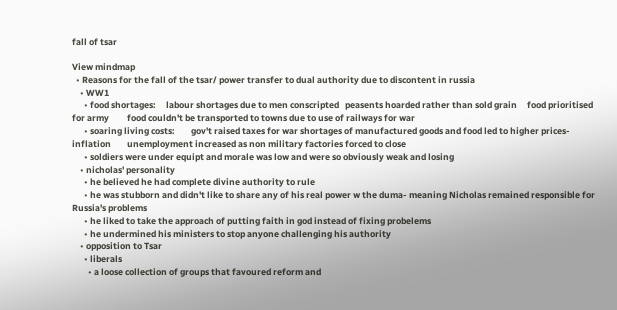fall of tsar

View mindmap
  • Reasons for the fall of the tsar/ power transfer to dual authority due to discontent in russia
    • WW1
      • food shortages:     labour shortages due to men conscripted   peasents hoarded rather than sold grain     food prioritised for army         food couldn't be transported to towns due to use of railways for war
      • soaring living costs:        gov't raised taxes for war shortages of manufactured goods and food led to higher prices-inflation        unemployment increased as non military factories forced to close
      • soldiers were under equipt and morale was low and were so obviously weak and losing
    • nicholas' personality
      • he believed he had complete divine authority to rule
      • he was stubborn and didn't like to share any of his real power w the duma- meaning Nicholas remained responsible for Russia's problems
      • he liked to take the approach of putting faith in god instead of fixing probelems
      • he undermined his ministers to stop anyone challenging his authority
    • opposition to Tsar
      • liberals
        • a loose collection of groups that favoured reform and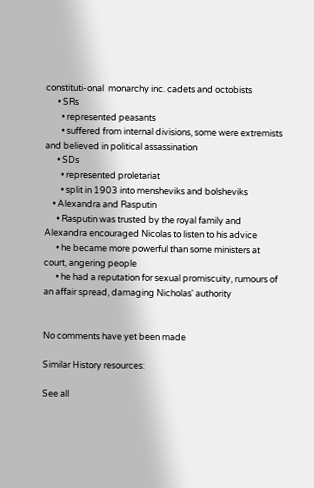constituti-onal  monarchy inc. cadets and octobists
      • SRs
        • represented peasants
        • suffered from internal divisions, some were extremists and believed in political assassination
      • SDs
        • represented proletariat
        • split in 1903 into mensheviks and bolsheviks
    • Alexandra and Rasputin
      • Rasputin was trusted by the royal family and Alexandra encouraged Nicolas to listen to his advice
      • he became more powerful than some ministers at court, angering people
      • he had a reputation for sexual promiscuity, rumours of an affair spread, damaging Nicholas' authority


No comments have yet been made

Similar History resources:

See all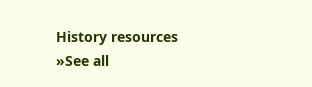History resources »See all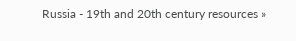Russia - 19th and 20th century resources »